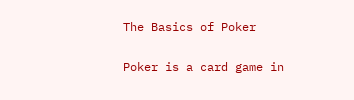The Basics of Poker

Poker is a card game in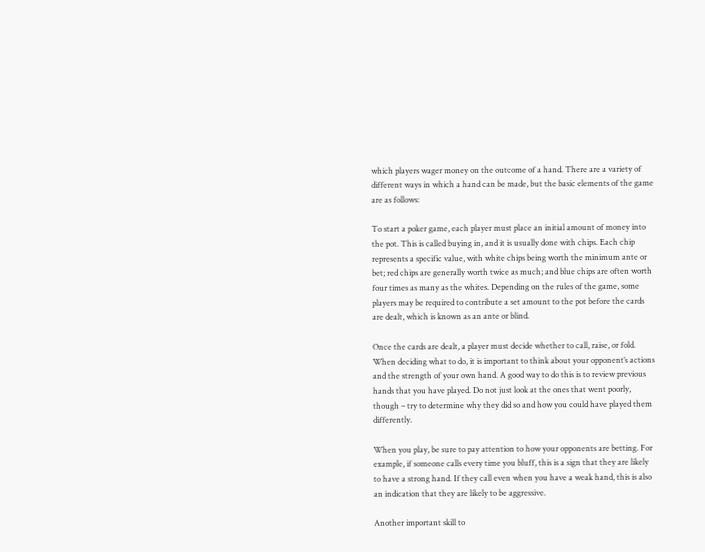which players wager money on the outcome of a hand. There are a variety of different ways in which a hand can be made, but the basic elements of the game are as follows:

To start a poker game, each player must place an initial amount of money into the pot. This is called buying in, and it is usually done with chips. Each chip represents a specific value, with white chips being worth the minimum ante or bet; red chips are generally worth twice as much; and blue chips are often worth four times as many as the whites. Depending on the rules of the game, some players may be required to contribute a set amount to the pot before the cards are dealt, which is known as an ante or blind.

Once the cards are dealt, a player must decide whether to call, raise, or fold. When deciding what to do, it is important to think about your opponent’s actions and the strength of your own hand. A good way to do this is to review previous hands that you have played. Do not just look at the ones that went poorly, though – try to determine why they did so and how you could have played them differently.

When you play, be sure to pay attention to how your opponents are betting. For example, if someone calls every time you bluff, this is a sign that they are likely to have a strong hand. If they call even when you have a weak hand, this is also an indication that they are likely to be aggressive.

Another important skill to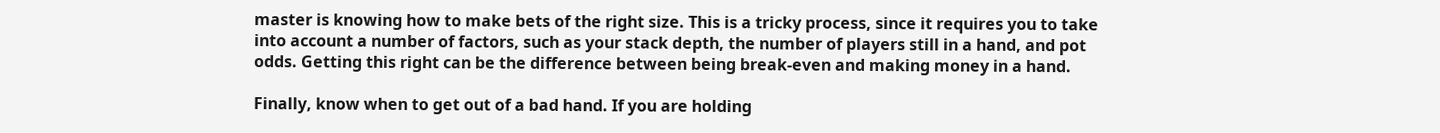master is knowing how to make bets of the right size. This is a tricky process, since it requires you to take into account a number of factors, such as your stack depth, the number of players still in a hand, and pot odds. Getting this right can be the difference between being break-even and making money in a hand.

Finally, know when to get out of a bad hand. If you are holding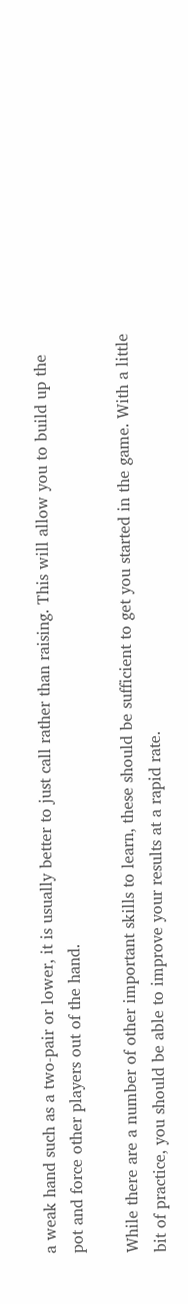a weak hand such as a two-pair or lower, it is usually better to just call rather than raising. This will allow you to build up the pot and force other players out of the hand.

While there are a number of other important skills to learn, these should be sufficient to get you started in the game. With a little bit of practice, you should be able to improve your results at a rapid rate.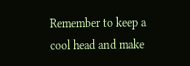Remember to keep a cool head and make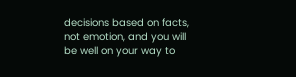decisions based on facts, not emotion, and you will be well on your way to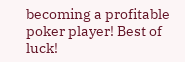becoming a profitable poker player! Best of luck!